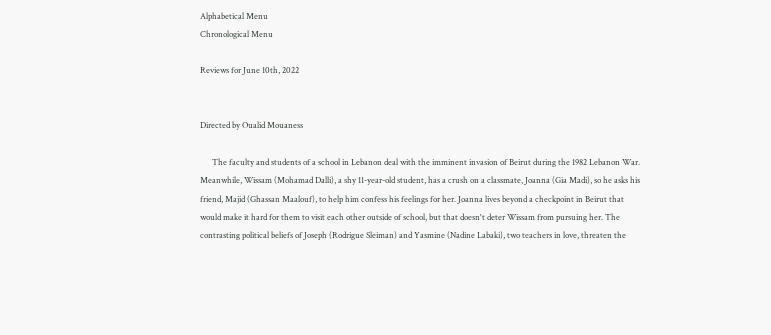Alphabetical Menu
Chronological Menu

Reviews for June 10th, 2022


Directed by Oualid Mouaness

      The faculty and students of a school in Lebanon deal with the imminent invasion of Beirut during the 1982 Lebanon War. Meanwhile, Wissam (Mohamad Dalli), a shy 11-year-old student, has a crush on a classmate, Joanna (Gia Madi), so he asks his friend, Majid (Ghassan Maalouf), to help him confess his feelings for her. Joanna lives beyond a checkpoint in Beirut that would make it hard for them to visit each other outside of school, but that doesn't deter Wissam from pursuing her. The contrasting political beliefs of Joseph (Rodrigue Sleiman) and Yasmine (Nadine Labaki), two teachers in love, threaten the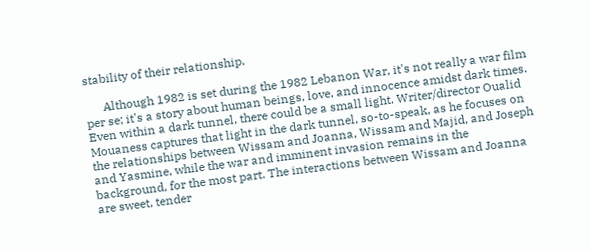stability of their relationship.

      Although 1982 is set during the 1982 Lebanon War, it's not really a war film per se; it's a story about human beings, love, and innocence amidst dark times. Even within a dark tunnel, there could be a small light. Writer/director Oualid Mouaness captures that light in the dark tunnel, so-to-speak, as he focuses on the relationships between Wissam and Joanna, Wissam and Majid, and Joseph and Yasmine, while the war and imminent invasion remains in the background, for the most part. The interactions between Wissam and Joanna are sweet, tender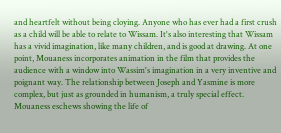and heartfelt without being cloying. Anyone who has ever had a first crush as a child will be able to relate to Wissam. It's also interesting that Wissam has a vivid imagination, like many children, and is good at drawing. At one point, Mouaness incorporates animation in the film that provides the audience with a window into Wassim's imagination in a very inventive and poignant way. The relationship between Joseph and Yasmine is more complex, but just as grounded in humanism, a truly special effect. Mouaness eschews showing the life of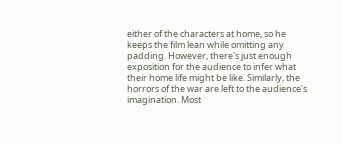either of the characters at home, so he keeps the film lean while omitting any padding. However, there's just enough exposition for the audience to infer what their home life might be like. Similarly, the horrors of the war are left to the audience's imagination. Most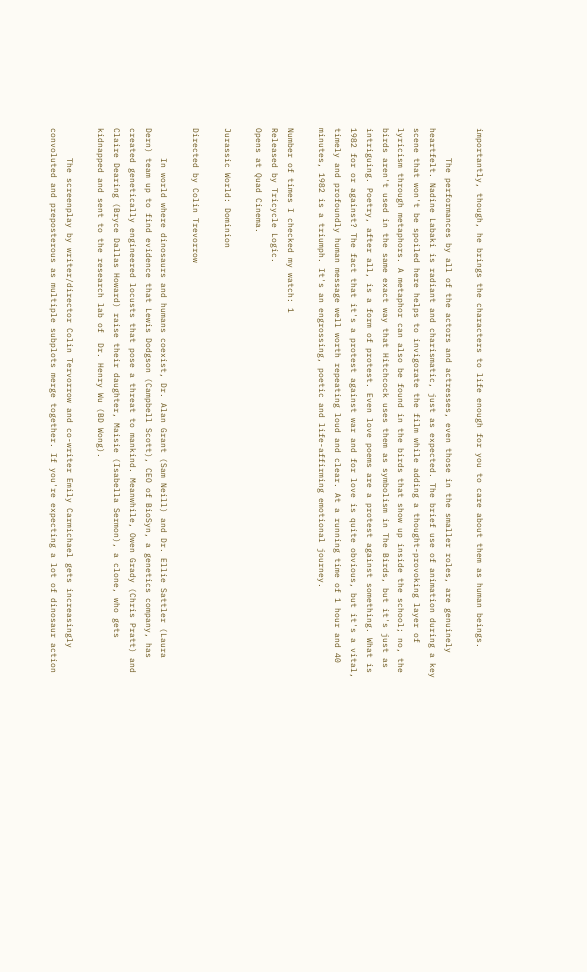importantly, though, he brings the characters to life enough for you to care about them as human beings.

      The performances by all of the actors and actresses, even those in the smaller roles, are genuinely heartfelt. Nadine Labaki is radiant and charismatic, just as expected. The brief use of animation during a key scene that won't be spoiled here helps to invigorate the film while adding a thought-provoking layer of lyricism through metaphors. A metaphor can also be found in the birds that show up inside the school; no, the birds aren't used in the same exact way that Hitchcock uses them as symbolism in The Birds, but it's just as intriguing. Poetry, after all, is a form of protest. Even love poems are a protest against something. What is 1982 for or against? The fact that it's a protest against war and for love is quite obvious, but it's a vital, timely and profoundly human message well worth repeating loud and clear. At a running time of 1 hour and 40 minutes, 1982 is a triumph. It's an engrossing, poetic and life-affirming emotional journey.

Number of times I checked my watch: 1
Released by Tricycle Logic.
Opens at Quad Cinema.

Jurassic World: Dominion

Directed by Colin Trevorrow

      In world where dinosaurs and humans coexist, Dr. Alan Grant (Sam Neill) and Dr. Ellie Sattler (Laura Dern) team up to find evidence that Lewis Dodgson (Campbell Scott), CEO of BioSyn, a genetics company, has created genetically engineered locusts that pose a threat to mankind. Meanwhile, Owen Grady (Chris Pratt) and Claire Dearing (Bryce Dallas Howard) raise their daughter, Maisie (Isabella Sermon), a clone, who gets kidnapped and sent to the research lab of  Dr. Henry Wu (BD Wong).

      The screenplay by writer/director Colin Tervorrow and co-writer Emily Carmichael gets increasingly convoluted and preposterous as multiple subplots merge together. If you're expecting a lot of dinosaur action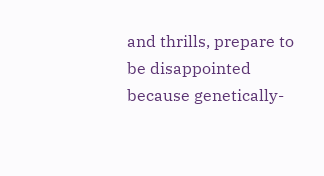and thrills, prepare to be disappointed because genetically-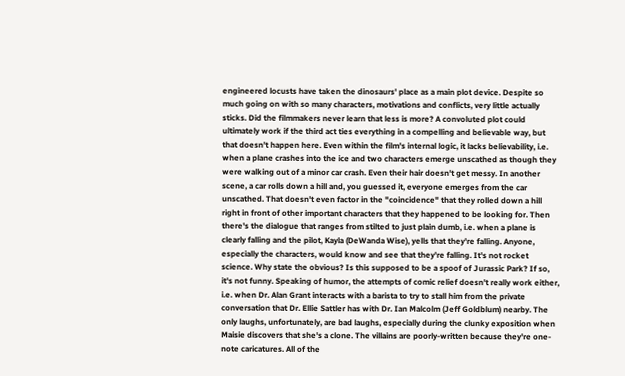engineered locusts have taken the dinosaurs' place as a main plot device. Despite so much going on with so many characters, motivations and conflicts, very little actually sticks. Did the filmmakers never learn that less is more? A convoluted plot could ultimately work if the third act ties everything in a compelling and believable way, but that doesn't happen here. Even within the film's internal logic, it lacks believability, i.e. when a plane crashes into the ice and two characters emerge unscathed as though they were walking out of a minor car crash. Even their hair doesn't get messy. In another scene, a car rolls down a hill and, you guessed it, everyone emerges from the car unscathed. That doesn't even factor in the "coincidence" that they rolled down a hill right in front of other important characters that they happened to be looking for. Then there's the dialogue that ranges from stilted to just plain dumb, i.e. when a plane is clearly falling and the pilot, Kayla (DeWanda Wise), yells that they're falling. Anyone, especially the characters, would know and see that they're falling. It's not rocket science. Why state the obvious? Is this supposed to be a spoof of Jurassic Park? If so, it's not funny. Speaking of humor, the attempts of comic relief doesn't really work either, i.e. when Dr. Alan Grant interacts with a barista to try to stall him from the private conversation that Dr. Ellie Sattler has with Dr. Ian Malcolm (Jeff Goldblum) nearby. The only laughs, unfortunately, are bad laughs, especially during the clunky exposition when Maisie discovers that she's a clone. The villains are poorly-written because they're one-note caricatures. All of the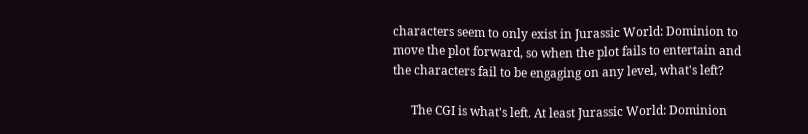characters seem to only exist in Jurassic World: Dominion to move the plot forward, so when the plot fails to entertain and the characters fail to be engaging on any level, what's left?

      The CGI is what's left. At least Jurassic World: Dominion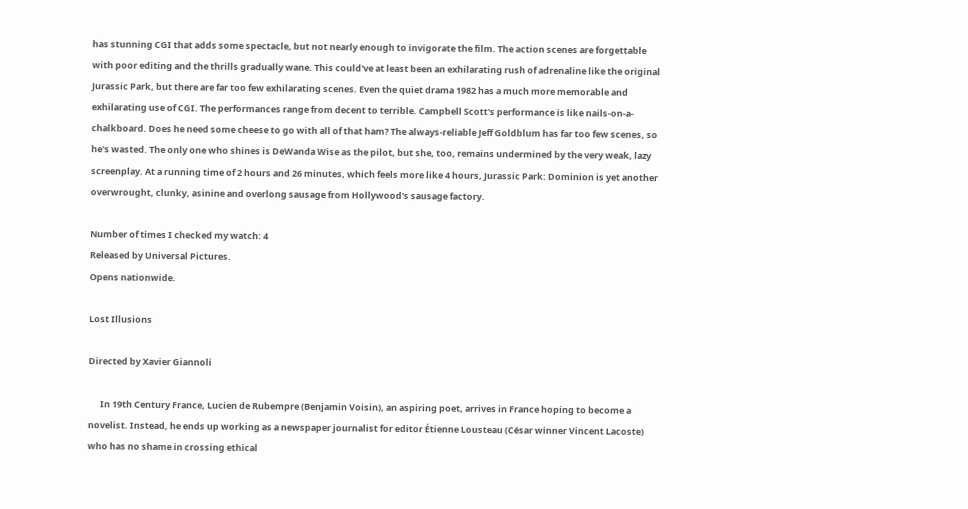has stunning CGI that adds some spectacle, but not nearly enough to invigorate the film. The action scenes are forgettable with poor editing and the thrills gradually wane. This could've at least been an exhilarating rush of adrenaline like the original Jurassic Park, but there are far too few exhilarating scenes. Even the quiet drama 1982 has a much more memorable and exhilarating use of CGI. The performances range from decent to terrible. Campbell Scott's performance is like nails-on-a-chalkboard. Does he need some cheese to go with all of that ham? The always-reliable Jeff Goldblum has far too few scenes, so he's wasted. The only one who shines is DeWanda Wise as the pilot, but she, too, remains undermined by the very weak, lazy screenplay. At a running time of 2 hours and 26 minutes, which feels more like 4 hours, Jurassic Park: Dominion is yet another overwrought, clunky, asinine and overlong sausage from Hollywood's sausage factory.

Number of times I checked my watch: 4
Released by Universal Pictures.
Opens nationwide.

Lost Illusions

Directed by Xavier Giannoli

      In 19th Century France, Lucien de Rubempre (Benjamin Voisin), an aspiring poet, arrives in France hoping to become a novelist. Instead, he ends up working as a newspaper journalist for editor Étienne Lousteau (César winner Vincent Lacoste) who has no shame in crossing ethical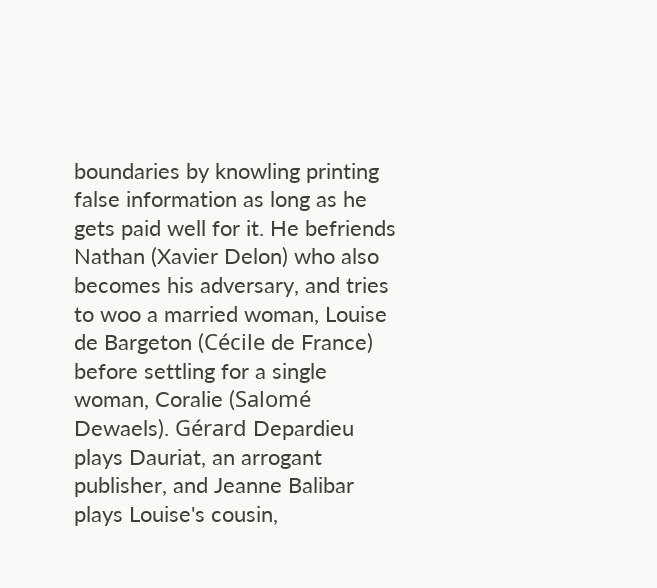boundaries by knowling printing false information as long as he gets paid well for it. He befriends Nathan (Xavier Delon) who also becomes his adversary, and tries to woo a married woman, Louise de Bargeton (Cécile de France) before settling for a single woman, Coralie (Salomé Dewaels). Gérard Depardieu plays Dauriat, an arrogant publisher, and Jeanne Balibar plays Louise's cousin,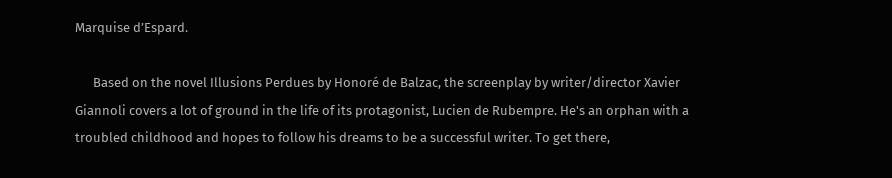Marquise d’Espard.

      Based on the novel Illusions Perdues by Honoré de Balzac, the screenplay by writer/director Xavier Giannoli covers a lot of ground in the life of its protagonist, Lucien de Rubempre. He's an orphan with a troubled childhood and hopes to follow his dreams to be a successful writer. To get there,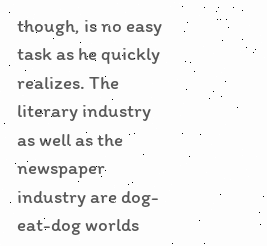though, is no easy task as he quickly realizes. The literary industry as well as the newspaper industry are dog-eat-dog worlds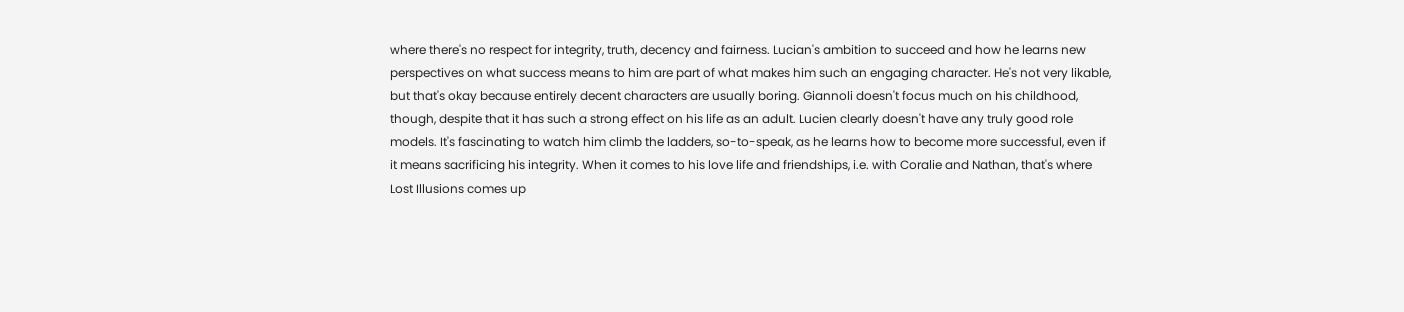where there's no respect for integrity, truth, decency and fairness. Lucian's ambition to succeed and how he learns new perspectives on what success means to him are part of what makes him such an engaging character. He's not very likable, but that's okay because entirely decent characters are usually boring. Giannoli doesn't focus much on his childhood, though, despite that it has such a strong effect on his life as an adult. Lucien clearly doesn't have any truly good role models. It's fascinating to watch him climb the ladders, so-to-speak, as he learns how to become more successful, even if it means sacrificing his integrity. When it comes to his love life and friendships, i.e. with Coralie and Nathan, that's where Lost Illusions comes up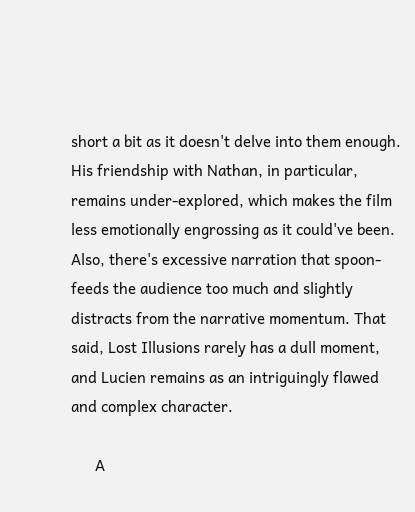short a bit as it doesn't delve into them enough. His friendship with Nathan, in particular, remains under-explored, which makes the film less emotionally engrossing as it could've been. Also, there's excessive narration that spoon-feeds the audience too much and slightly distracts from the narrative momentum. That said, Lost Illusions rarely has a dull moment, and Lucien remains as an intriguingly flawed and complex character.

      A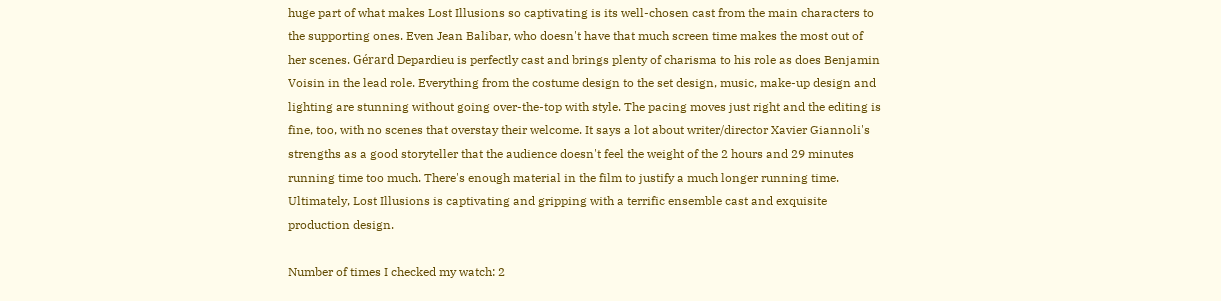huge part of what makes Lost Illusions so captivating is its well-chosen cast from the main characters to the supporting ones. Even Jean Balibar, who doesn't have that much screen time makes the most out of her scenes. Gérard Depardieu is perfectly cast and brings plenty of charisma to his role as does Benjamin Voisin in the lead role. Everything from the costume design to the set design, music, make-up design and lighting are stunning without going over-the-top with style. The pacing moves just right and the editing is fine, too, with no scenes that overstay their welcome. It says a lot about writer/director Xavier Giannoli's strengths as a good storyteller that the audience doesn't feel the weight of the 2 hours and 29 minutes running time too much. There's enough material in the film to justify a much longer running time. Ultimately, Lost Illusions is captivating and gripping with a terrific ensemble cast and exquisite production design.

Number of times I checked my watch: 2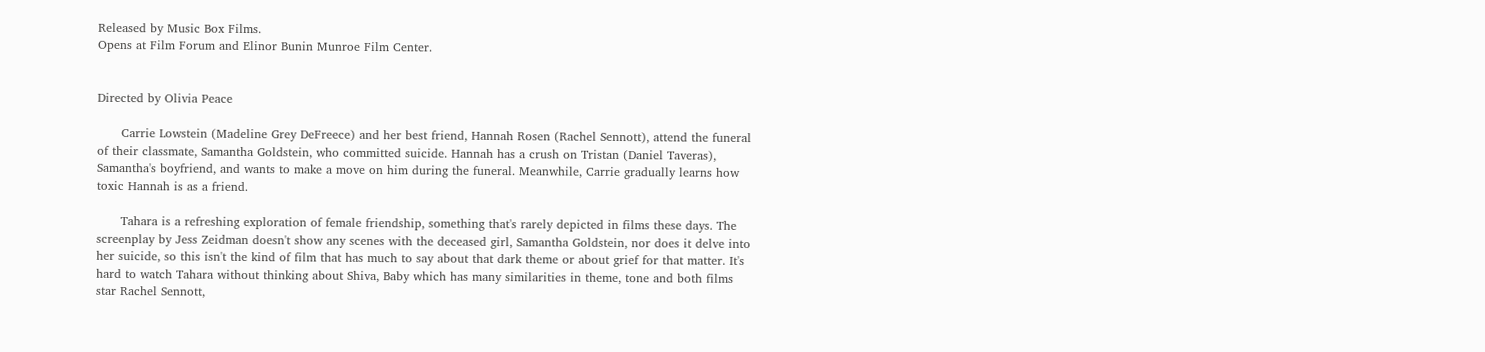Released by Music Box Films.
Opens at Film Forum and Elinor Bunin Munroe Film Center.


Directed by Olivia Peace

      Carrie Lowstein (Madeline Grey DeFreece) and her best friend, Hannah Rosen (Rachel Sennott), attend the funeral of their classmate, Samantha Goldstein, who committed suicide. Hannah has a crush on Tristan (Daniel Taveras), Samantha's boyfriend, and wants to make a move on him during the funeral. Meanwhile, Carrie gradually learns how toxic Hannah is as a friend.

      Tahara is a refreshing exploration of female friendship, something that's rarely depicted in films these days. The screenplay by Jess Zeidman doesn't show any scenes with the deceased girl, Samantha Goldstein, nor does it delve into her suicide, so this isn't the kind of film that has much to say about that dark theme or about grief for that matter. It's hard to watch Tahara without thinking about Shiva, Baby which has many similarities in theme, tone and both films star Rachel Sennott,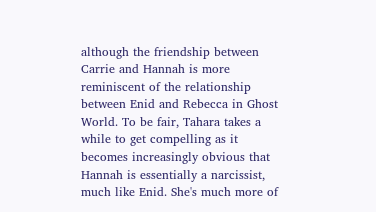although the friendship between Carrie and Hannah is more reminiscent of the relationship between Enid and Rebecca in Ghost World. To be fair, Tahara takes a while to get compelling as it becomes increasingly obvious that Hannah is essentially a narcissist, much like Enid. She's much more of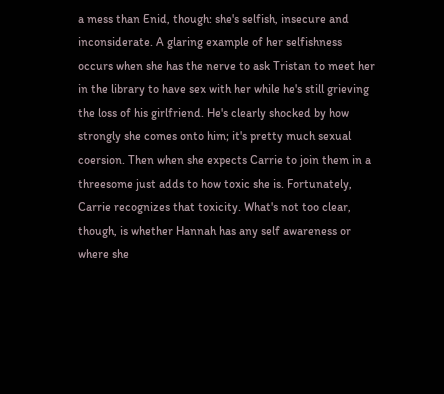a mess than Enid, though: she's selfish, insecure and inconsiderate. A glaring example of her selfishness occurs when she has the nerve to ask Tristan to meet her in the library to have sex with her while he's still grieving the loss of his girlfriend. He's clearly shocked by how strongly she comes onto him; it's pretty much sexual coersion. Then when she expects Carrie to join them in a threesome just adds to how toxic she is. Fortunately, Carrie recognizes that toxicity. What's not too clear, though, is whether Hannah has any self awareness or where she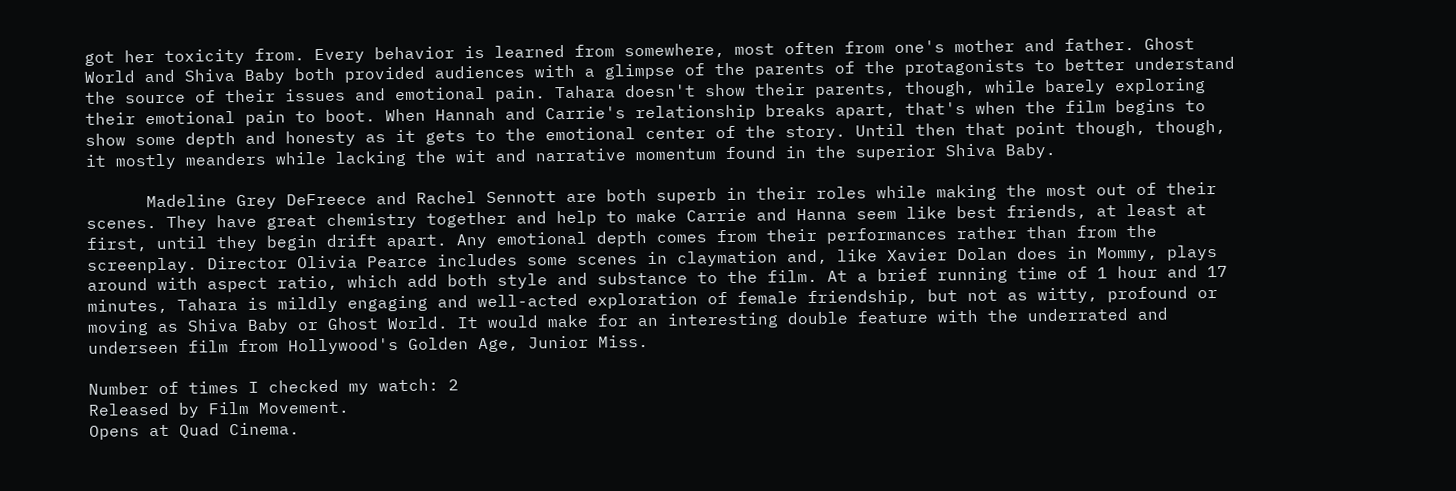got her toxicity from. Every behavior is learned from somewhere, most often from one's mother and father. Ghost World and Shiva Baby both provided audiences with a glimpse of the parents of the protagonists to better understand the source of their issues and emotional pain. Tahara doesn't show their parents, though, while barely exploring their emotional pain to boot. When Hannah and Carrie's relationship breaks apart, that's when the film begins to show some depth and honesty as it gets to the emotional center of the story. Until then that point though, though, it mostly meanders while lacking the wit and narrative momentum found in the superior Shiva Baby.

      Madeline Grey DeFreece and Rachel Sennott are both superb in their roles while making the most out of their scenes. They have great chemistry together and help to make Carrie and Hanna seem like best friends, at least at first, until they begin drift apart. Any emotional depth comes from their performances rather than from the screenplay. Director Olivia Pearce includes some scenes in claymation and, like Xavier Dolan does in Mommy, plays around with aspect ratio, which add both style and substance to the film. At a brief running time of 1 hour and 17 minutes, Tahara is mildly engaging and well-acted exploration of female friendship, but not as witty, profound or moving as Shiva Baby or Ghost World. It would make for an interesting double feature with the underrated and underseen film from Hollywood's Golden Age, Junior Miss.

Number of times I checked my watch: 2
Released by Film Movement.
Opens at Quad Cinema.